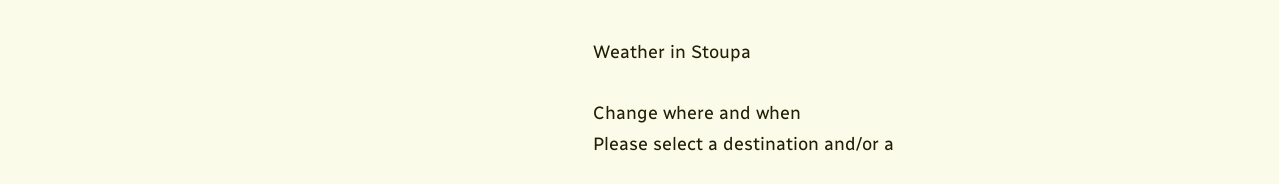Weather in Stoupa

Change where and when
Please select a destination and/or a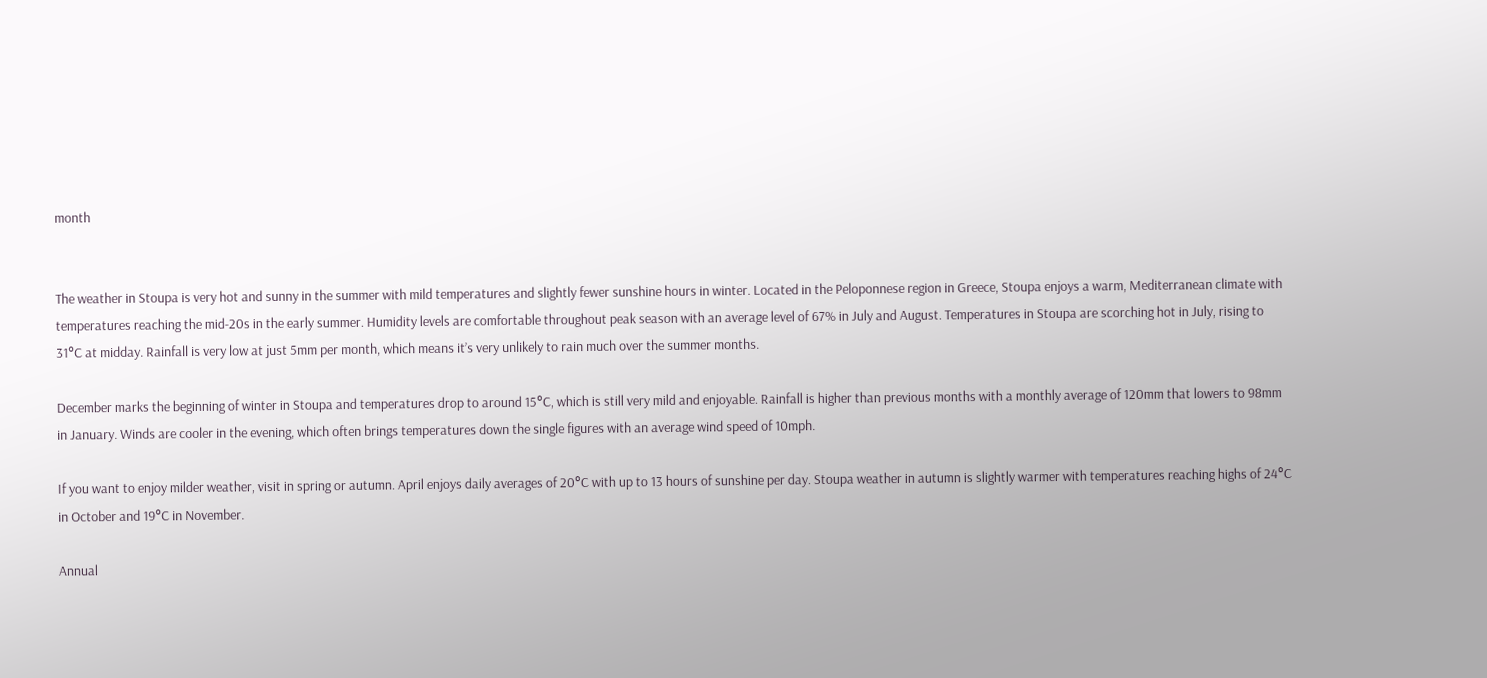month


The weather in Stoupa is very hot and sunny in the summer with mild temperatures and slightly fewer sunshine hours in winter. Located in the Peloponnese region in Greece, Stoupa enjoys a warm, Mediterranean climate with temperatures reaching the mid-20s in the early summer. Humidity levels are comfortable throughout peak season with an average level of 67% in July and August. Temperatures in Stoupa are scorching hot in July, rising to 31°C at midday. Rainfall is very low at just 5mm per month, which means it’s very unlikely to rain much over the summer months.

December marks the beginning of winter in Stoupa and temperatures drop to around 15°C, which is still very mild and enjoyable. Rainfall is higher than previous months with a monthly average of 120mm that lowers to 98mm in January. Winds are cooler in the evening, which often brings temperatures down the single figures with an average wind speed of 10mph.

If you want to enjoy milder weather, visit in spring or autumn. April enjoys daily averages of 20°C with up to 13 hours of sunshine per day. Stoupa weather in autumn is slightly warmer with temperatures reaching highs of 24°C in October and 19°C in November.

Annual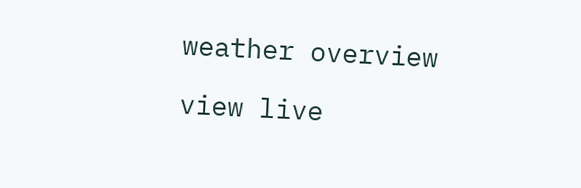weather overview

view live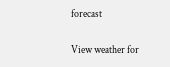forecast

View weather for